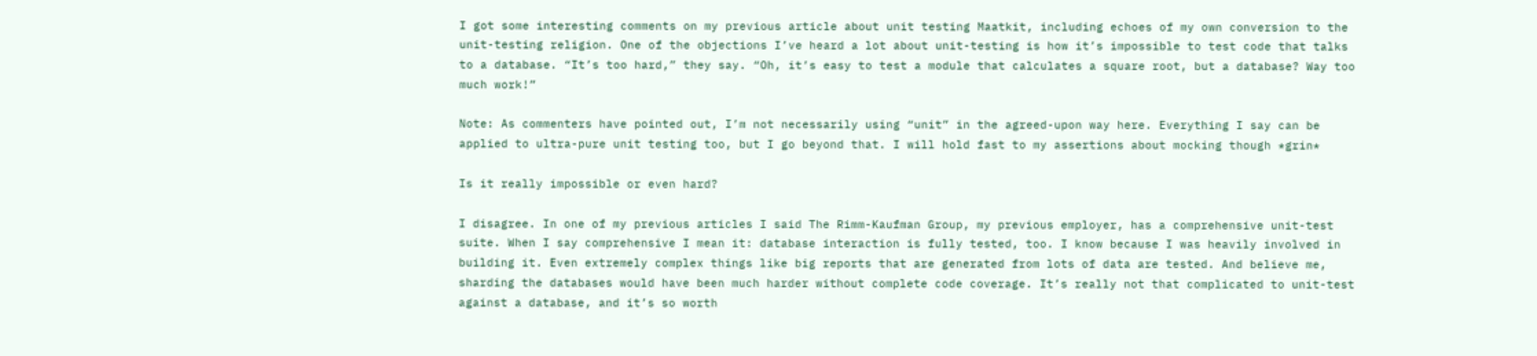I got some interesting comments on my previous article about unit testing Maatkit, including echoes of my own conversion to the unit-testing religion. One of the objections I’ve heard a lot about unit-testing is how it’s impossible to test code that talks to a database. “It’s too hard,” they say. “Oh, it’s easy to test a module that calculates a square root, but a database? Way too much work!”

Note: As commenters have pointed out, I’m not necessarily using “unit” in the agreed-upon way here. Everything I say can be applied to ultra-pure unit testing too, but I go beyond that. I will hold fast to my assertions about mocking though *grin*

Is it really impossible or even hard?

I disagree. In one of my previous articles I said The Rimm-Kaufman Group, my previous employer, has a comprehensive unit-test suite. When I say comprehensive I mean it: database interaction is fully tested, too. I know because I was heavily involved in building it. Even extremely complex things like big reports that are generated from lots of data are tested. And believe me, sharding the databases would have been much harder without complete code coverage. It’s really not that complicated to unit-test against a database, and it’s so worth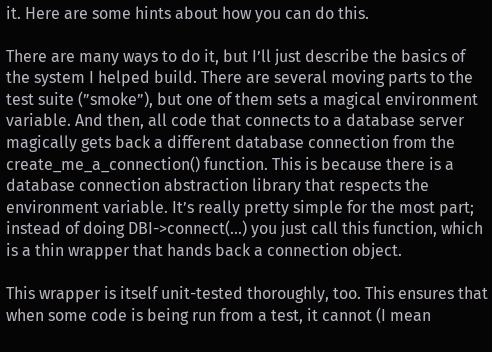it. Here are some hints about how you can do this.

There are many ways to do it, but I’ll just describe the basics of the system I helped build. There are several moving parts to the test suite (”smoke”), but one of them sets a magical environment variable. And then, all code that connects to a database server magically gets back a different database connection from the create_me_a_connection() function. This is because there is a database connection abstraction library that respects the environment variable. It’s really pretty simple for the most part; instead of doing DBI->connect(…) you just call this function, which is a thin wrapper that hands back a connection object.

This wrapper is itself unit-tested thoroughly, too. This ensures that when some code is being run from a test, it cannot (I mean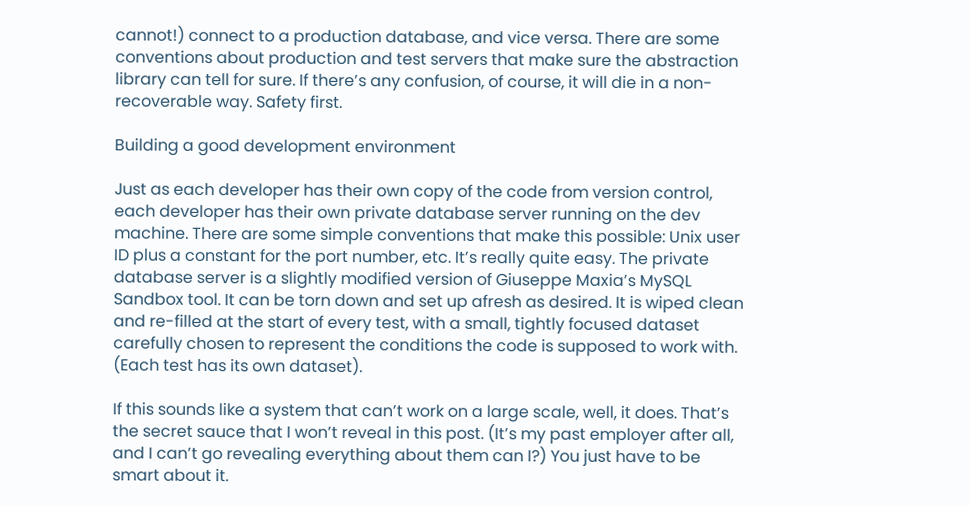cannot!) connect to a production database, and vice versa. There are some conventions about production and test servers that make sure the abstraction library can tell for sure. If there’s any confusion, of course, it will die in a non-recoverable way. Safety first.

Building a good development environment

Just as each developer has their own copy of the code from version control, each developer has their own private database server running on the dev machine. There are some simple conventions that make this possible: Unix user ID plus a constant for the port number, etc. It’s really quite easy. The private database server is a slightly modified version of Giuseppe Maxia’s MySQL Sandbox tool. It can be torn down and set up afresh as desired. It is wiped clean and re-filled at the start of every test, with a small, tightly focused dataset carefully chosen to represent the conditions the code is supposed to work with. (Each test has its own dataset).

If this sounds like a system that can’t work on a large scale, well, it does. That’s the secret sauce that I won’t reveal in this post. (It’s my past employer after all, and I can’t go revealing everything about them can I?) You just have to be smart about it.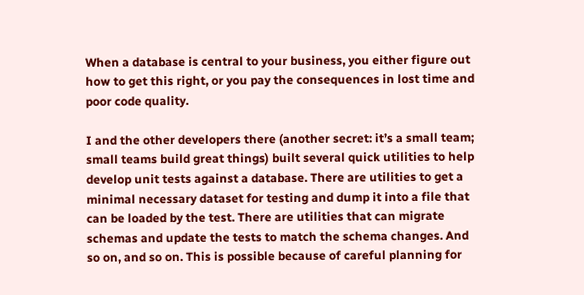When a database is central to your business, you either figure out how to get this right, or you pay the consequences in lost time and poor code quality.

I and the other developers there (another secret: it’s a small team; small teams build great things) built several quick utilities to help develop unit tests against a database. There are utilities to get a minimal necessary dataset for testing and dump it into a file that can be loaded by the test. There are utilities that can migrate schemas and update the tests to match the schema changes. And so on, and so on. This is possible because of careful planning for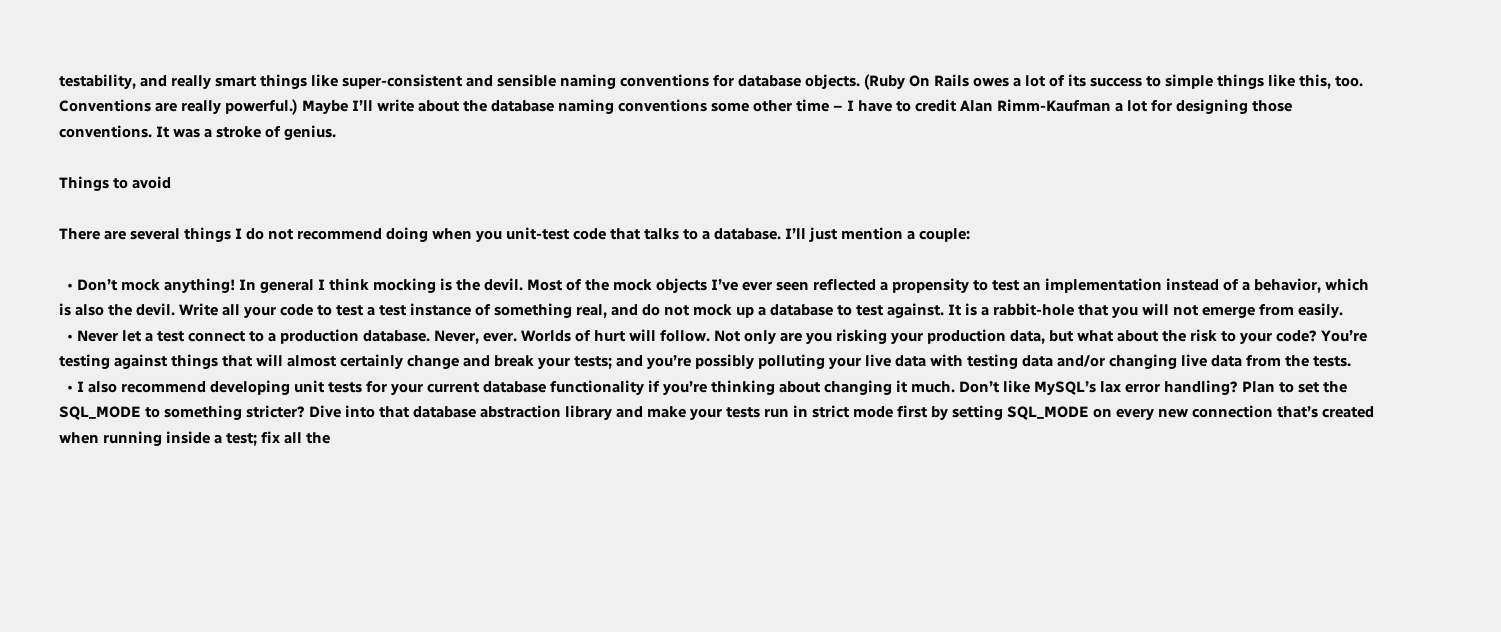testability, and really smart things like super-consistent and sensible naming conventions for database objects. (Ruby On Rails owes a lot of its success to simple things like this, too. Conventions are really powerful.) Maybe I’ll write about the database naming conventions some other time – I have to credit Alan Rimm-Kaufman a lot for designing those conventions. It was a stroke of genius.

Things to avoid

There are several things I do not recommend doing when you unit-test code that talks to a database. I’ll just mention a couple:

  • Don’t mock anything! In general I think mocking is the devil. Most of the mock objects I’ve ever seen reflected a propensity to test an implementation instead of a behavior, which is also the devil. Write all your code to test a test instance of something real, and do not mock up a database to test against. It is a rabbit-hole that you will not emerge from easily.
  • Never let a test connect to a production database. Never, ever. Worlds of hurt will follow. Not only are you risking your production data, but what about the risk to your code? You’re testing against things that will almost certainly change and break your tests; and you’re possibly polluting your live data with testing data and/or changing live data from the tests.
  • I also recommend developing unit tests for your current database functionality if you’re thinking about changing it much. Don’t like MySQL’s lax error handling? Plan to set the SQL_MODE to something stricter? Dive into that database abstraction library and make your tests run in strict mode first by setting SQL_MODE on every new connection that’s created when running inside a test; fix all the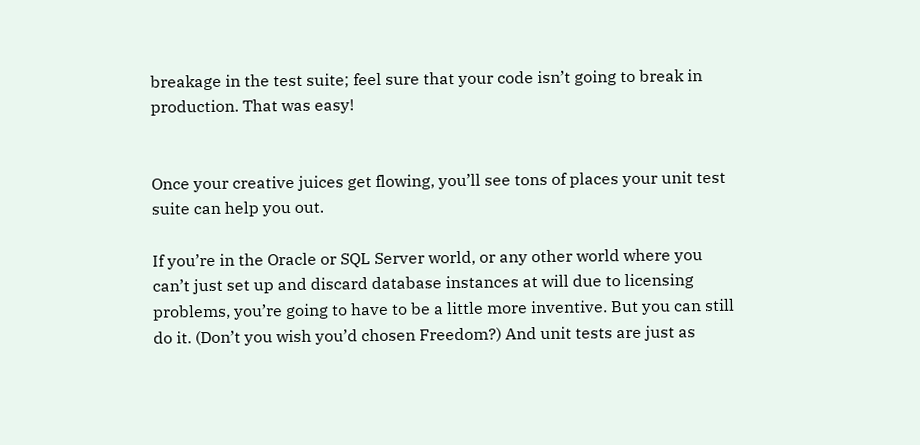breakage in the test suite; feel sure that your code isn’t going to break in production. That was easy!


Once your creative juices get flowing, you’ll see tons of places your unit test suite can help you out.

If you’re in the Oracle or SQL Server world, or any other world where you can’t just set up and discard database instances at will due to licensing problems, you’re going to have to be a little more inventive. But you can still do it. (Don’t you wish you’d chosen Freedom?) And unit tests are just as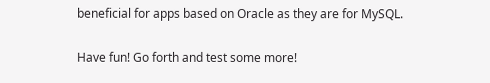beneficial for apps based on Oracle as they are for MySQL.

Have fun! Go forth and test some more!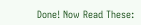Done! Now Read These: